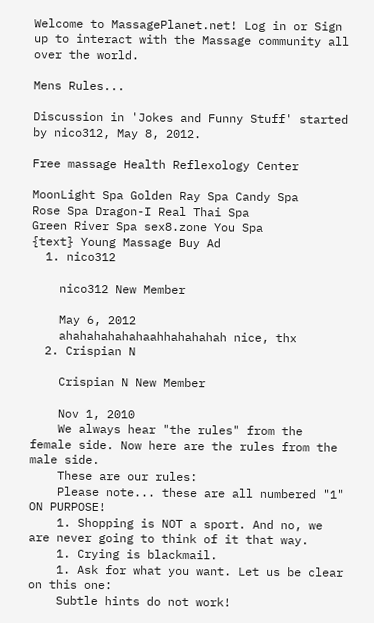Welcome to MassagePlanet.net! Log in or Sign up to interact with the Massage community all over the world.

Mens Rules...

Discussion in 'Jokes and Funny Stuff' started by nico312, May 8, 2012.

Free massage Health Reflexology Center

MoonLight Spa Golden Ray Spa Candy Spa
Rose Spa Dragon-I Real Thai Spa
Green River Spa sex8.zone You Spa
{text} Young Massage Buy Ad
  1. nico312

    nico312 New Member

    May 6, 2012
    ahahahahahahaahhahahahah nice, thx
  2. Crispian N

    Crispian N New Member

    Nov 1, 2010
    We always hear "the rules" from the female side. Now here are the rules from the male side.
    These are our rules:
    Please note... these are all numbered "1" ON PURPOSE!
    1. Shopping is NOT a sport. And no, we are never going to think of it that way.
    1. Crying is blackmail.
    1. Ask for what you want. Let us be clear on this one:
    Subtle hints do not work!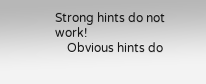Strong hints do not work!
    Obvious hints do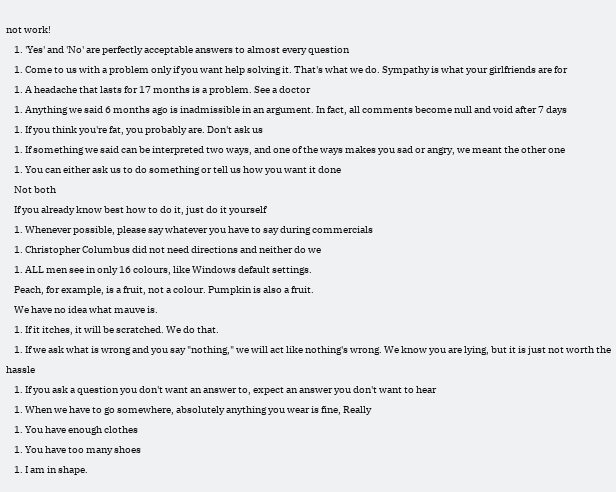not work!
    1. 'Yes' and 'No' are perfectly acceptable answers to almost every question
    1. Come to us with a problem only if you want help solving it. That's what we do. Sympathy is what your girlfriends are for
    1. A headache that lasts for 17 months is a problem. See a doctor
    1. Anything we said 6 months ago is inadmissible in an argument. In fact, all comments become null and void after 7 days
    1. If you think you're fat, you probably are. Don't ask us
    1. If something we said can be interpreted two ways, and one of the ways makes you sad or angry, we meant the other one
    1. You can either ask us to do something or tell us how you want it done
    Not both
    If you already know best how to do it, just do it yourself
    1. Whenever possible, please say whatever you have to say during commercials
    1. Christopher Columbus did not need directions and neither do we
    1. ALL men see in only 16 colours, like Windows default settings.
    Peach, for example, is a fruit, not a colour. Pumpkin is also a fruit.
    We have no idea what mauve is.
    1. If it itches, it will be scratched. We do that.
    1. If we ask what is wrong and you say "nothing," we will act like nothing's wrong. We know you are lying, but it is just not worth the hassle
    1. If you ask a question you don't want an answer to, expect an answer you don't want to hear
    1. When we have to go somewhere, absolutely anything you wear is fine, Really
    1. You have enough clothes
    1. You have too many shoes
    1. I am in shape.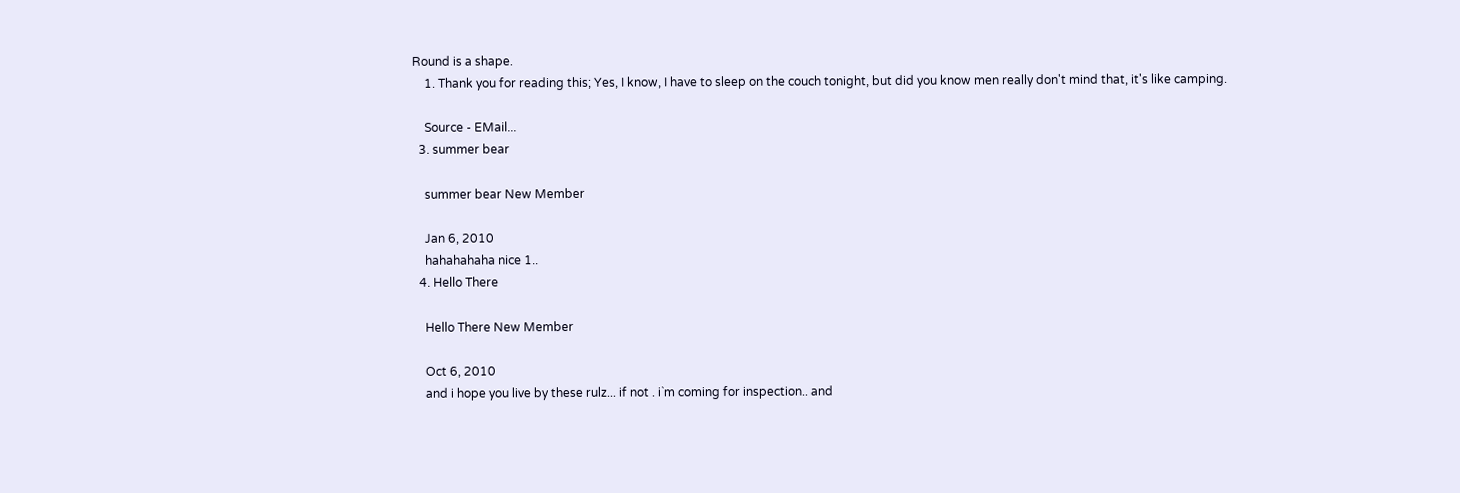Round is a shape.
    1. Thank you for reading this; Yes, I know, I have to sleep on the couch tonight, but did you know men really don't mind that, it's like camping.

    Source - EMail...
  3. summer bear

    summer bear New Member

    Jan 6, 2010
    hahahahaha nice 1..
  4. Hello There

    Hello There New Member

    Oct 6, 2010
    and i hope you live by these rulz... if not . i`m coming for inspection.. and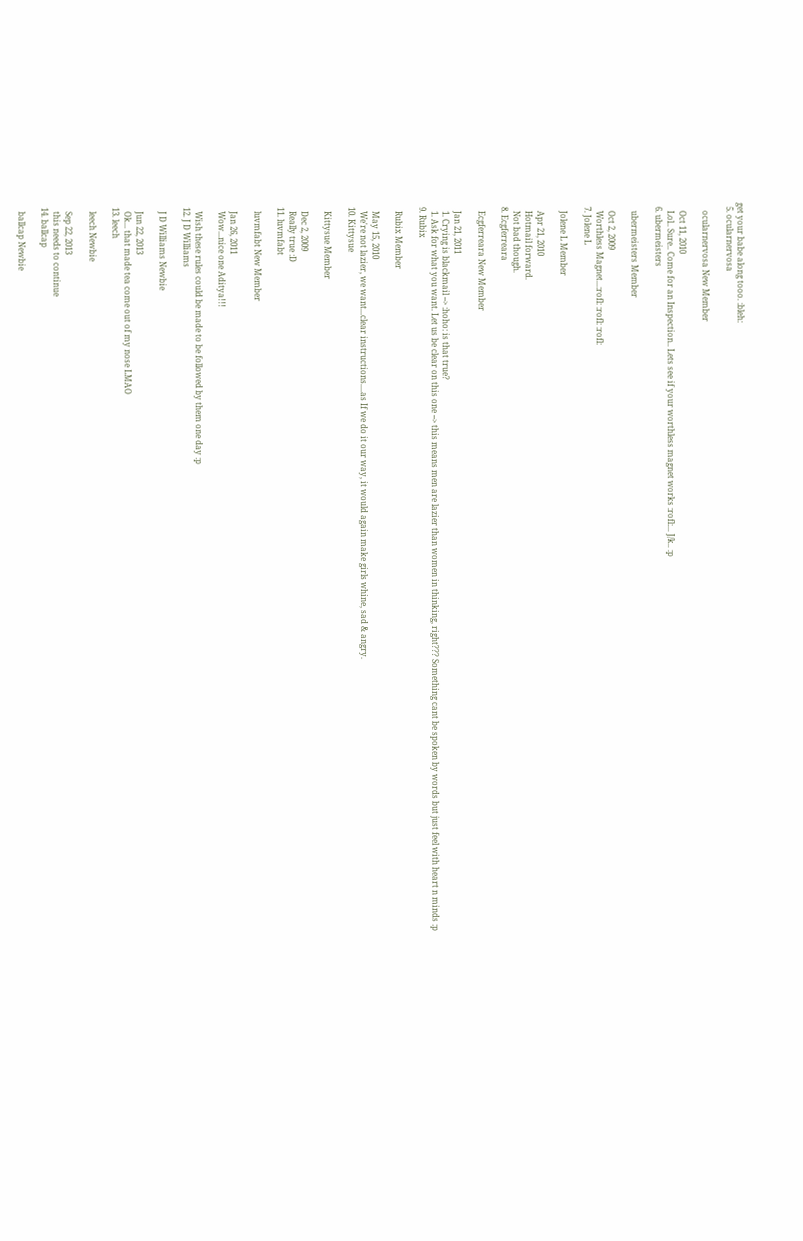get your babe along tooo. :bleh:
  5. ocularnervosa

    ocularnervosa New Member

    Oct 11, 2010
    Lol.. Sure.. Come for an Inspection.. Lets see if your worthless magnet works :rofl:... J/k.. :p
  6. ubermeisters

    ubermeisters Member

    Oct 2, 2009
    Worthless Magnet...:rofl: :rofl: :rofl:
  7. Jolene L

    Jolene L Member

    Apr 21, 2010
    Hotmail forward.
    Not bad though.
  8. Ecgferreara

    Ecgferreara New Member

    Jan 21, 2011
    1. Crying is blackmail --> :hoho: is that true?
    1. Ask for what you want. Let us be clear on this one --> this means men are lazier than women in thinking, right??? Something cant be spoken by words but just feel with heart n minds :p
  9. Rubix

    Rubix Member

    May 15, 2010
    We're not lazier, we want...clear instructions....as If we do it our way, it would again make girls whine, sad & angry.
  10. Kittysue

    Kittysue Member

    Dec 2, 2009
    Really true :D
  11. luvmfabt

    luvmfabt New Member

    Jan 26, 2011
    Wow...nice one Aditya!!!

    Wish these rules could be made to be followed by them one day :p
  12. J D Williams

    J D Williams Newbie

    Jun 22, 2013
    Ok... that made tea come out of my nose LMAO
  13. leech

    leech Newbie

    Sep 22, 2013
    this needs to continue
  14. ballcap

    ballcap Newbie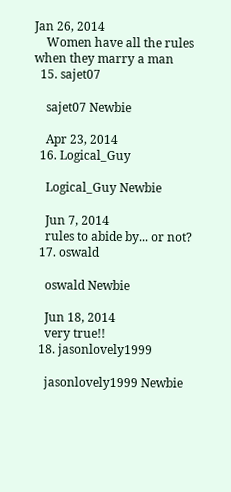Jan 26, 2014
    Women have all the rules when they marry a man
  15. sajet07

    sajet07 Newbie

    Apr 23, 2014
  16. Logical_Guy

    Logical_Guy Newbie

    Jun 7, 2014
    rules to abide by... or not?
  17. oswald

    oswald Newbie

    Jun 18, 2014
    very true!!
  18. jasonlovely1999

    jasonlovely1999 Newbie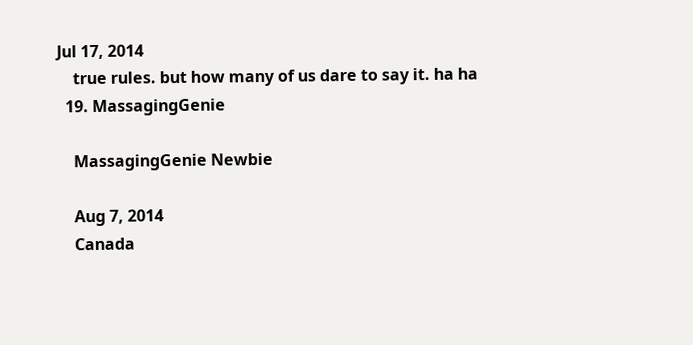Jul 17, 2014
    true rules. but how many of us dare to say it. ha ha
  19. MassagingGenie

    MassagingGenie Newbie

    Aug 7, 2014
    Canada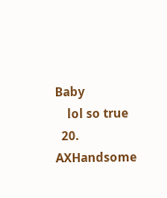Baby
    lol so true
  20. AXHandsome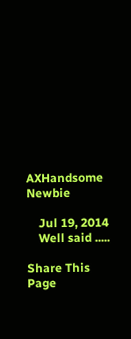AXHandsome Newbie

    Jul 19, 2014
    Well said .....

Share This Page